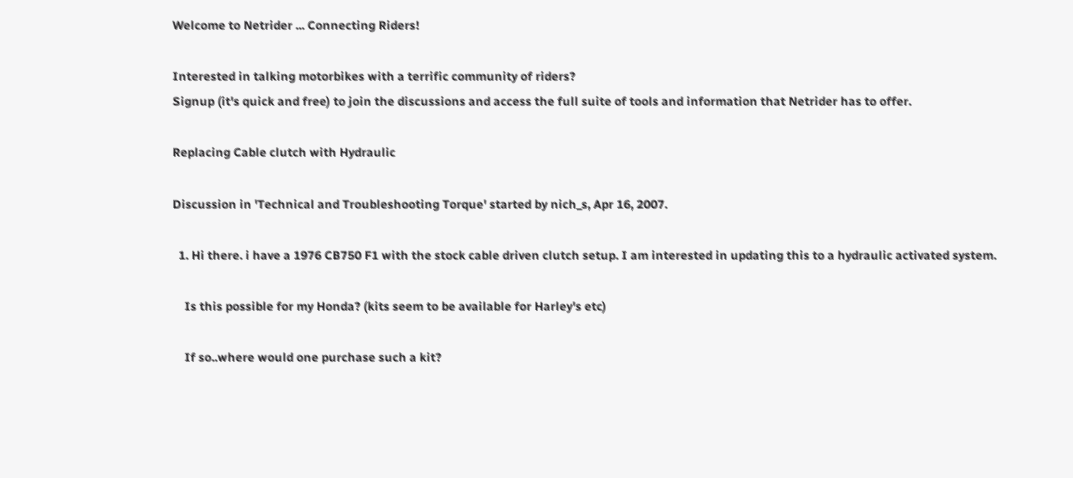Welcome to Netrider ... Connecting Riders!

Interested in talking motorbikes with a terrific community of riders?
Signup (it's quick and free) to join the discussions and access the full suite of tools and information that Netrider has to offer.

Replacing Cable clutch with Hydraulic

Discussion in 'Technical and Troubleshooting Torque' started by nich_s, Apr 16, 2007.

  1. Hi there. i have a 1976 CB750 F1 with the stock cable driven clutch setup. I am interested in updating this to a hydraulic activated system.

    Is this possible for my Honda? (kits seem to be available for Harley's etc)

    If so..where would one purchase such a kit?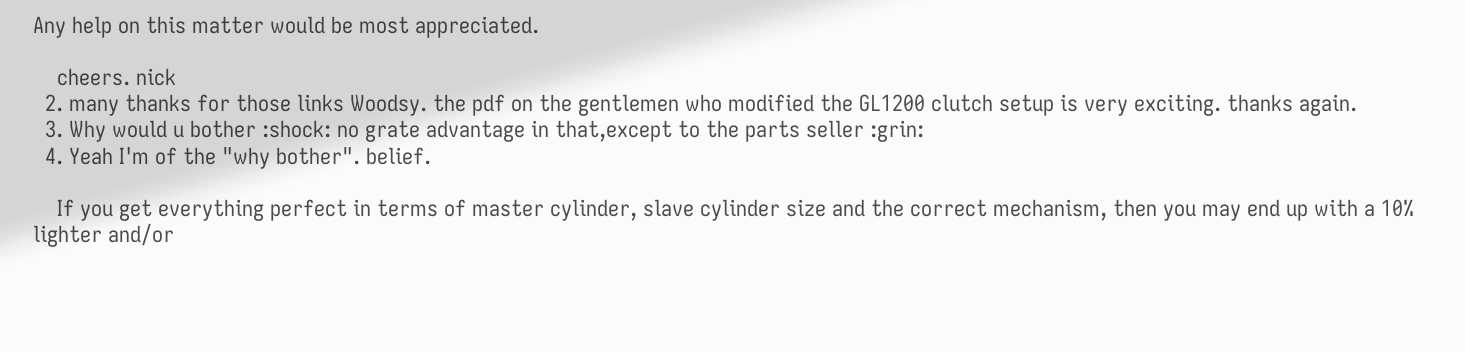Any help on this matter would be most appreciated.

    cheers. nick
  2. many thanks for those links Woodsy. the pdf on the gentlemen who modified the GL1200 clutch setup is very exciting. thanks again.
  3. Why would u bother :shock: no grate advantage in that,except to the parts seller :grin:
  4. Yeah I'm of the "why bother". belief.

    If you get everything perfect in terms of master cylinder, slave cylinder size and the correct mechanism, then you may end up with a 10% lighter and/or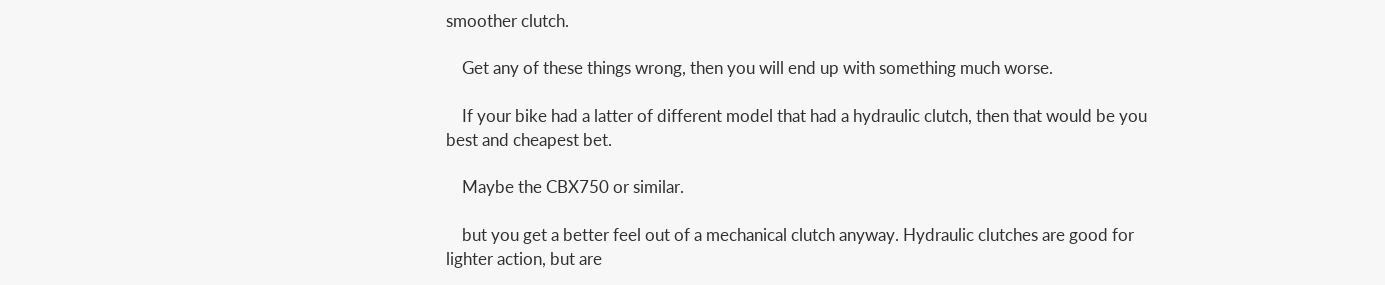smoother clutch.

    Get any of these things wrong, then you will end up with something much worse.

    If your bike had a latter of different model that had a hydraulic clutch, then that would be you best and cheapest bet.

    Maybe the CBX750 or similar.

    but you get a better feel out of a mechanical clutch anyway. Hydraulic clutches are good for lighter action, but are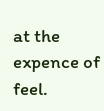at the expence of feel.